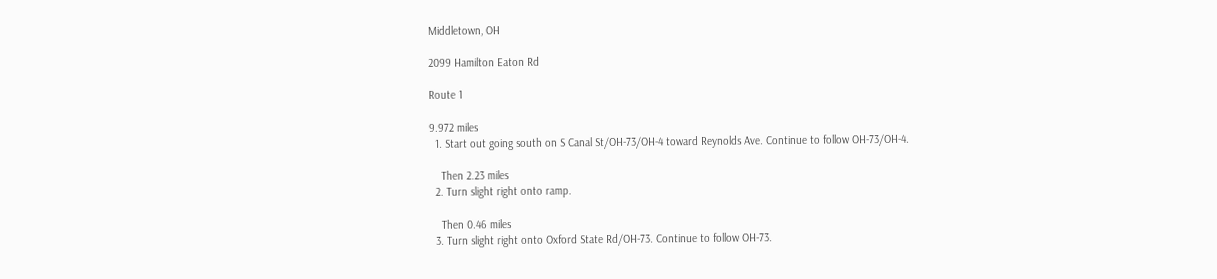Middletown, OH

2099 Hamilton Eaton Rd

Route 1

9.972 miles
  1. Start out going south on S Canal St/OH-73/OH-4 toward Reynolds Ave. Continue to follow OH-73/OH-4.

    Then 2.23 miles
  2. Turn slight right onto ramp.

    Then 0.46 miles
  3. Turn slight right onto Oxford State Rd/OH-73. Continue to follow OH-73.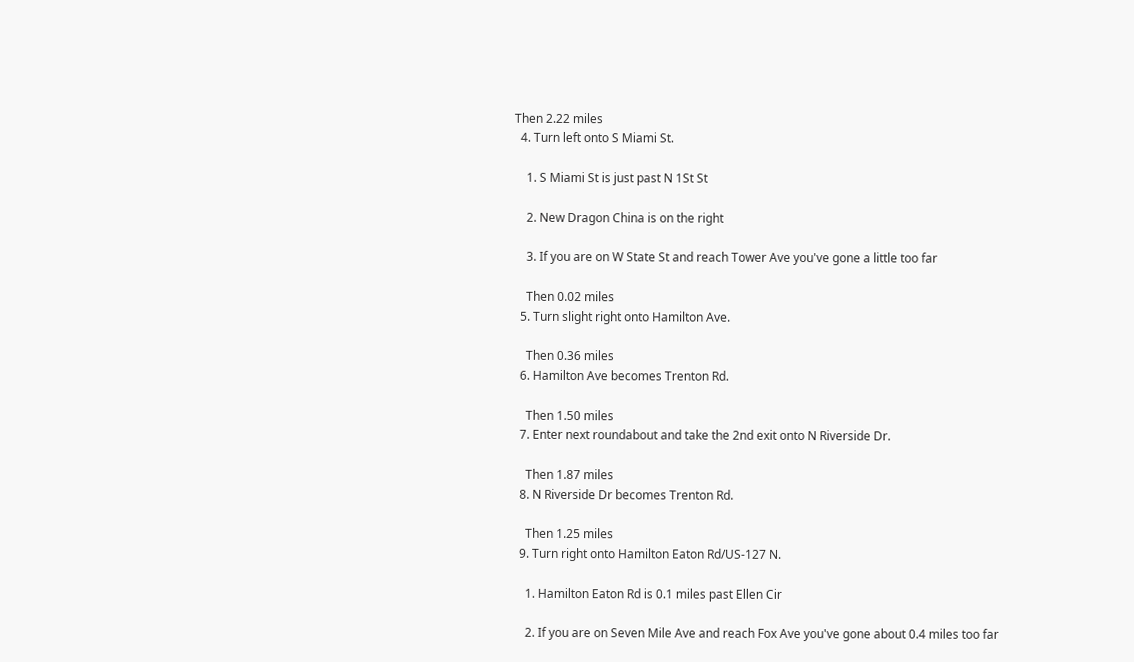Then 2.22 miles
  4. Turn left onto S Miami St.

    1. S Miami St is just past N 1St St

    2. New Dragon China is on the right

    3. If you are on W State St and reach Tower Ave you've gone a little too far

    Then 0.02 miles
  5. Turn slight right onto Hamilton Ave.

    Then 0.36 miles
  6. Hamilton Ave becomes Trenton Rd.

    Then 1.50 miles
  7. Enter next roundabout and take the 2nd exit onto N Riverside Dr.

    Then 1.87 miles
  8. N Riverside Dr becomes Trenton Rd.

    Then 1.25 miles
  9. Turn right onto Hamilton Eaton Rd/US-127 N.

    1. Hamilton Eaton Rd is 0.1 miles past Ellen Cir

    2. If you are on Seven Mile Ave and reach Fox Ave you've gone about 0.4 miles too far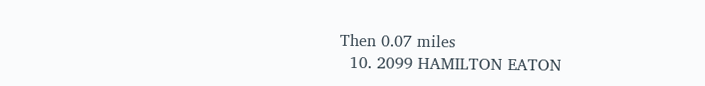Then 0.07 miles
  10. 2099 HAMILTON EATON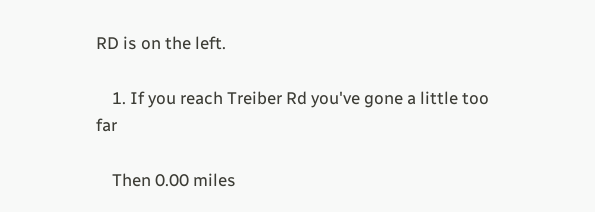RD is on the left.

    1. If you reach Treiber Rd you've gone a little too far

    Then 0.00 miles